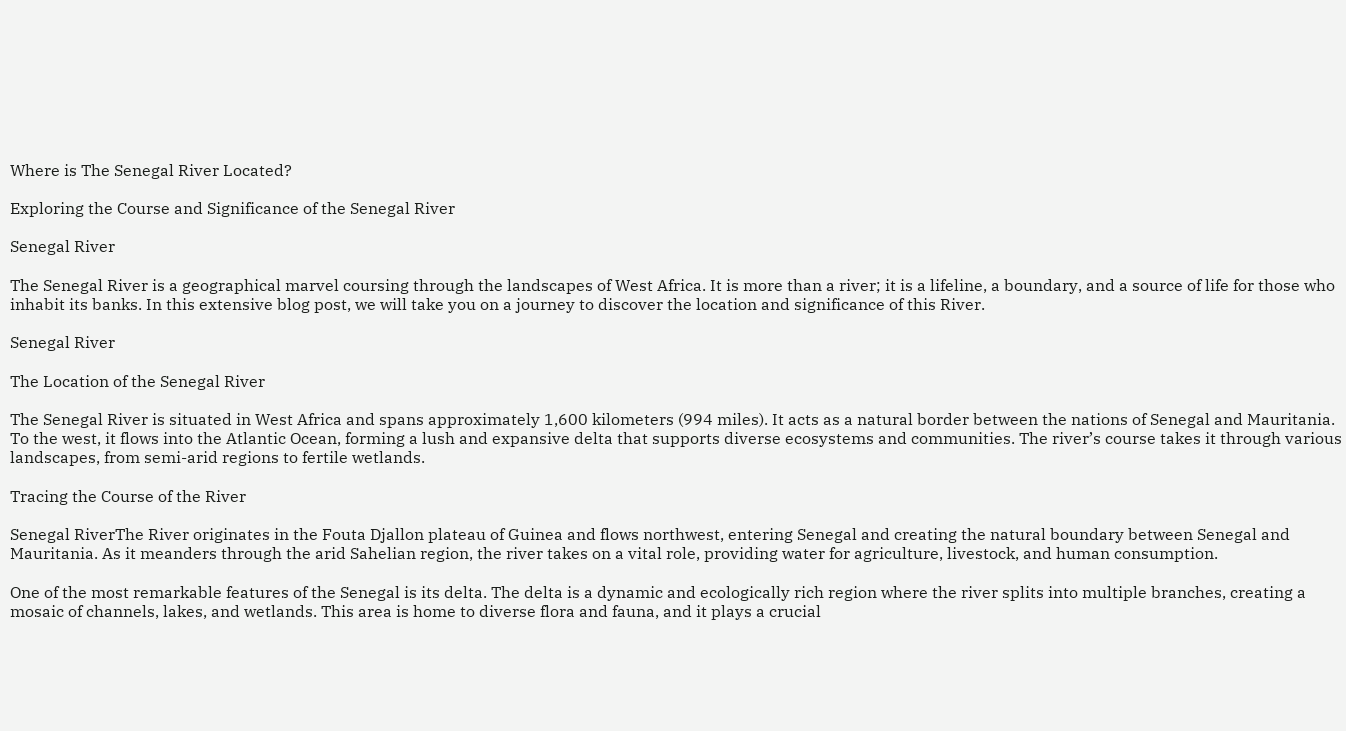Where is The Senegal River Located?

Exploring the Course and Significance of the Senegal River

Senegal River

The Senegal River is a geographical marvel coursing through the landscapes of West Africa. It is more than a river; it is a lifeline, a boundary, and a source of life for those who inhabit its banks. In this extensive blog post, we will take you on a journey to discover the location and significance of this River.

Senegal River

The Location of the Senegal River

The Senegal River is situated in West Africa and spans approximately 1,600 kilometers (994 miles). It acts as a natural border between the nations of Senegal and Mauritania. To the west, it flows into the Atlantic Ocean, forming a lush and expansive delta that supports diverse ecosystems and communities. The river’s course takes it through various landscapes, from semi-arid regions to fertile wetlands.

Tracing the Course of the River

Senegal RiverThe River originates in the Fouta Djallon plateau of Guinea and flows northwest, entering Senegal and creating the natural boundary between Senegal and Mauritania. As it meanders through the arid Sahelian region, the river takes on a vital role, providing water for agriculture, livestock, and human consumption.

One of the most remarkable features of the Senegal is its delta. The delta is a dynamic and ecologically rich region where the river splits into multiple branches, creating a mosaic of channels, lakes, and wetlands. This area is home to diverse flora and fauna, and it plays a crucial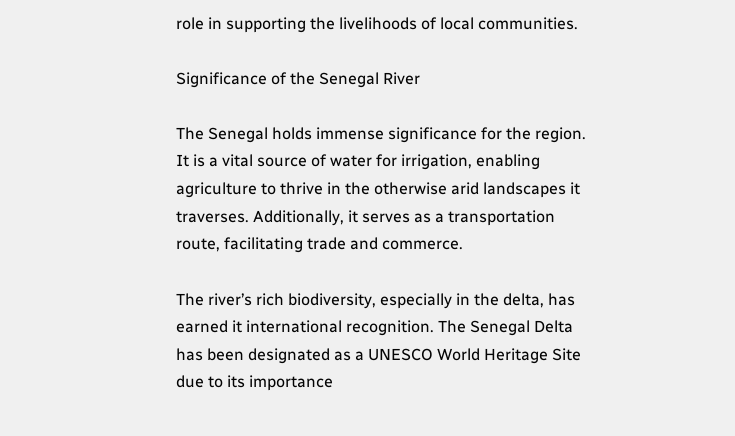role in supporting the livelihoods of local communities.

Significance of the Senegal River

The Senegal holds immense significance for the region. It is a vital source of water for irrigation, enabling agriculture to thrive in the otherwise arid landscapes it traverses. Additionally, it serves as a transportation route, facilitating trade and commerce.

The river’s rich biodiversity, especially in the delta, has earned it international recognition. The Senegal Delta has been designated as a UNESCO World Heritage Site due to its importance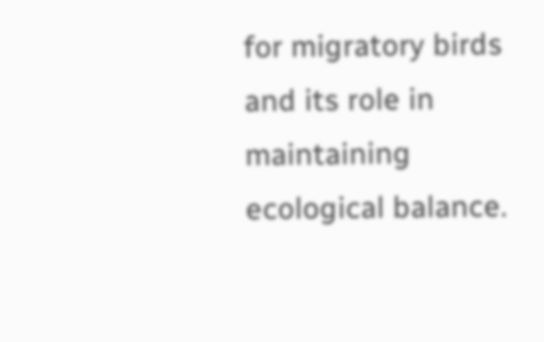for migratory birds and its role in maintaining ecological balance.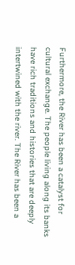Furthermore, the River has been a catalyst for cultural exchange. The people living along its banks have rich traditions and histories that are deeply intertwined with the river. The River has been a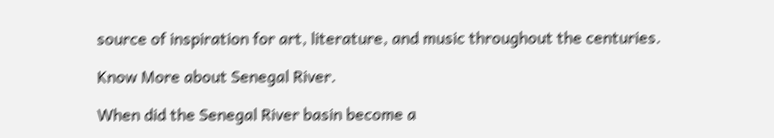source of inspiration for art, literature, and music throughout the centuries.

Know More about Senegal River.

When did the Senegal River basin become a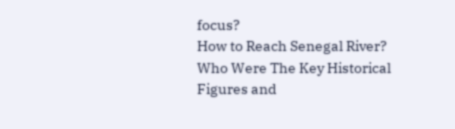focus?
How to Reach Senegal River?
Who Were The Key Historical Figures and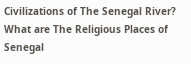Civilizations of The Senegal River?
What are The Religious Places of Senegal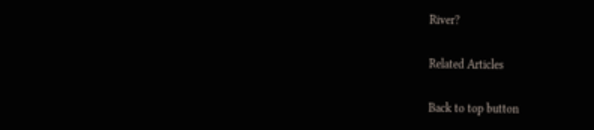River?

Related Articles

Back to top button